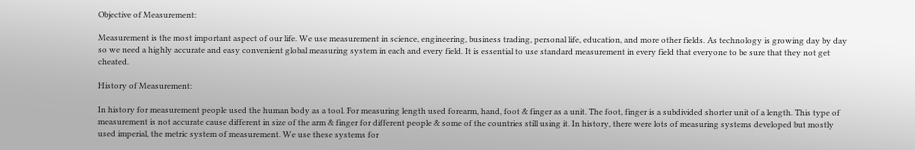Objective of Measurement:

Measurement is the most important aspect of our life. We use measurement in science, engineering, business trading, personal life, education, and more other fields. As technology is growing day by day so we need a highly accurate and easy convenient global measuring system in each and every field. It is essential to use standard measurement in every field that everyone to be sure that they not get cheated.

History of Measurement:

In history for measurement people used the human body as a tool. For measuring length used forearm, hand, foot & finger as a unit. The foot, finger is a subdivided shorter unit of a length. This type of measurement is not accurate cause different in size of the arm & finger for different people & some of the countries still using it. In history, there were lots of measuring systems developed but mostly used imperial, the metric system of measurement. We use these systems for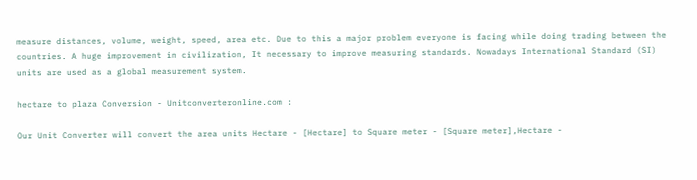measure distances, volume, weight, speed, area etc. Due to this a major problem everyone is facing while doing trading between the countries. A huge improvement in civilization, It necessary to improve measuring standards. Nowadays International Standard (SI) units are used as a global measurement system.

hectare to plaza Conversion - Unitconverteronline.com :

Our Unit Converter will convert the area units Hectare - [Hectare] to Square meter - [Square meter],Hectare -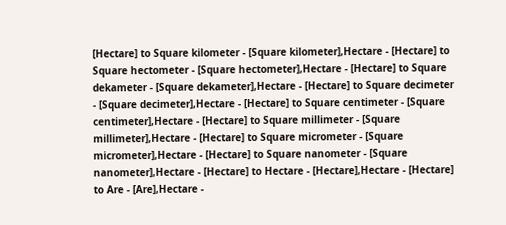[Hectare] to Square kilometer - [Square kilometer],Hectare - [Hectare] to Square hectometer - [Square hectometer],Hectare - [Hectare] to Square dekameter - [Square dekameter],Hectare - [Hectare] to Square decimeter - [Square decimeter],Hectare - [Hectare] to Square centimeter - [Square centimeter],Hectare - [Hectare] to Square millimeter - [Square millimeter],Hectare - [Hectare] to Square micrometer - [Square micrometer],Hectare - [Hectare] to Square nanometer - [Square nanometer],Hectare - [Hectare] to Hectare - [Hectare],Hectare - [Hectare] to Are - [Are],Hectare -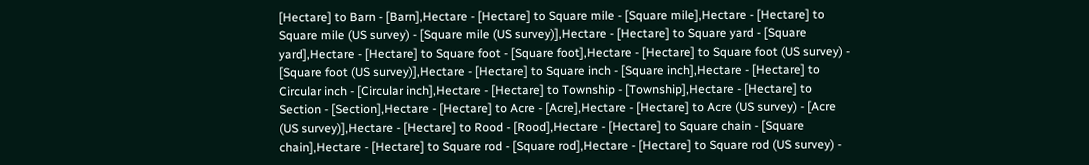[Hectare] to Barn - [Barn],Hectare - [Hectare] to Square mile - [Square mile],Hectare - [Hectare] to Square mile (US survey) - [Square mile (US survey)],Hectare - [Hectare] to Square yard - [Square yard],Hectare - [Hectare] to Square foot - [Square foot],Hectare - [Hectare] to Square foot (US survey) - [Square foot (US survey)],Hectare - [Hectare] to Square inch - [Square inch],Hectare - [Hectare] to Circular inch - [Circular inch],Hectare - [Hectare] to Township - [Township],Hectare - [Hectare] to Section - [Section],Hectare - [Hectare] to Acre - [Acre],Hectare - [Hectare] to Acre (US survey) - [Acre (US survey)],Hectare - [Hectare] to Rood - [Rood],Hectare - [Hectare] to Square chain - [Square chain],Hectare - [Hectare] to Square rod - [Square rod],Hectare - [Hectare] to Square rod (US survey) -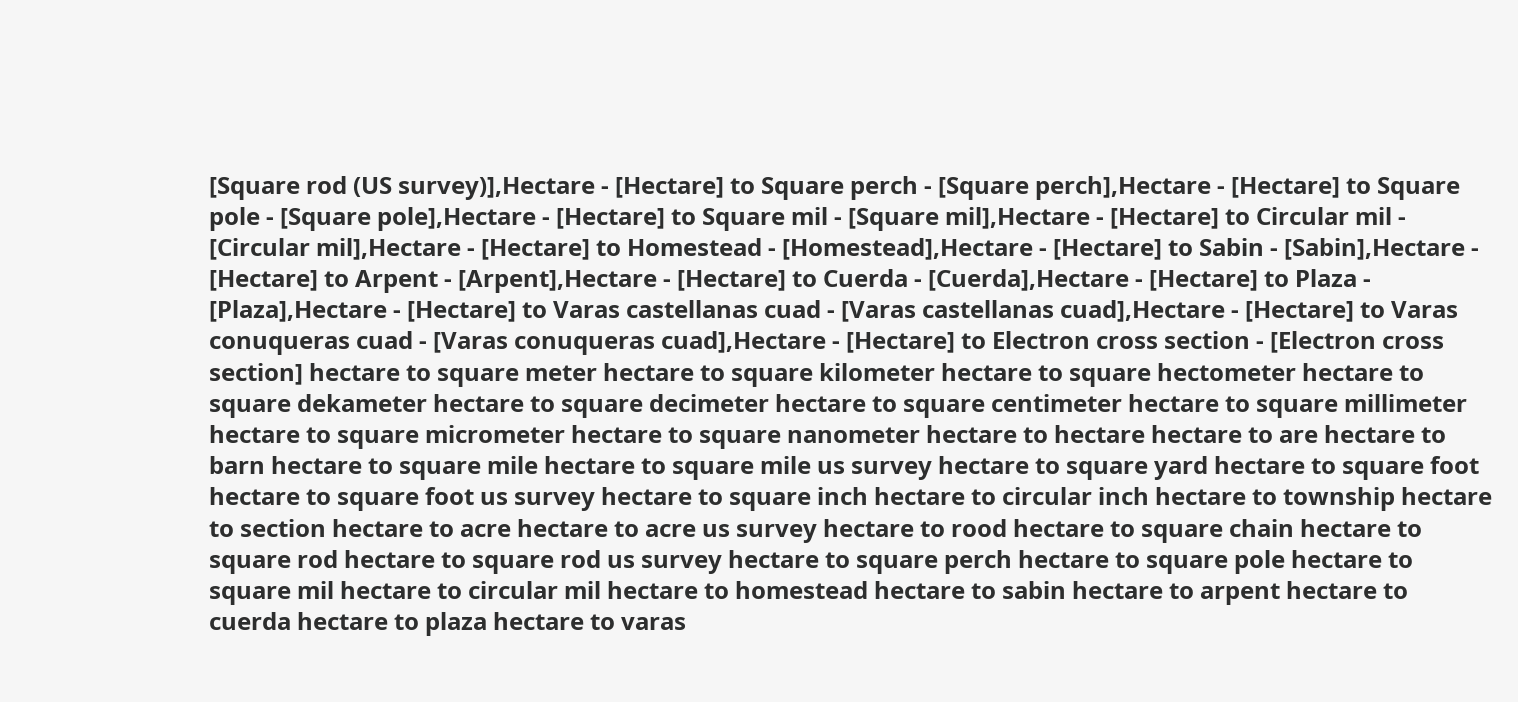[Square rod (US survey)],Hectare - [Hectare] to Square perch - [Square perch],Hectare - [Hectare] to Square pole - [Square pole],Hectare - [Hectare] to Square mil - [Square mil],Hectare - [Hectare] to Circular mil - [Circular mil],Hectare - [Hectare] to Homestead - [Homestead],Hectare - [Hectare] to Sabin - [Sabin],Hectare - [Hectare] to Arpent - [Arpent],Hectare - [Hectare] to Cuerda - [Cuerda],Hectare - [Hectare] to Plaza - [Plaza],Hectare - [Hectare] to Varas castellanas cuad - [Varas castellanas cuad],Hectare - [Hectare] to Varas conuqueras cuad - [Varas conuqueras cuad],Hectare - [Hectare] to Electron cross section - [Electron cross section] hectare to square meter hectare to square kilometer hectare to square hectometer hectare to square dekameter hectare to square decimeter hectare to square centimeter hectare to square millimeter hectare to square micrometer hectare to square nanometer hectare to hectare hectare to are hectare to barn hectare to square mile hectare to square mile us survey hectare to square yard hectare to square foot hectare to square foot us survey hectare to square inch hectare to circular inch hectare to township hectare to section hectare to acre hectare to acre us survey hectare to rood hectare to square chain hectare to square rod hectare to square rod us survey hectare to square perch hectare to square pole hectare to square mil hectare to circular mil hectare to homestead hectare to sabin hectare to arpent hectare to cuerda hectare to plaza hectare to varas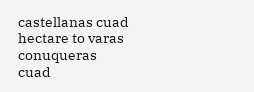castellanas cuad hectare to varas conuqueras cuad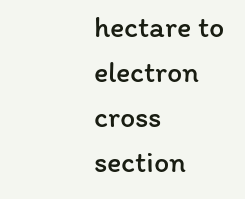hectare to electron cross section